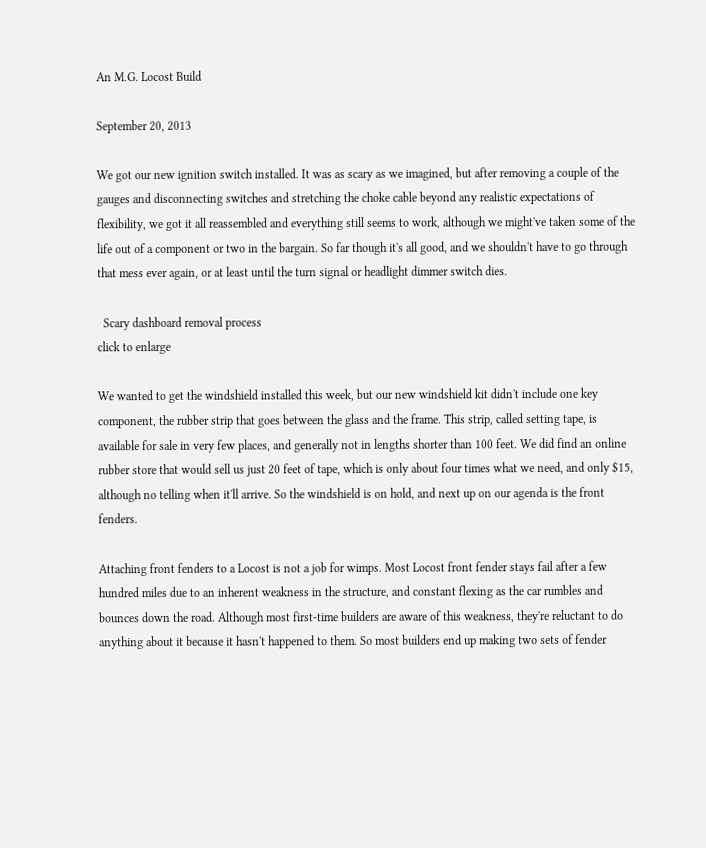An M.G. Locost Build

September 20, 2013

We got our new ignition switch installed. It was as scary as we imagined, but after removing a couple of the gauges and disconnecting switches and stretching the choke cable beyond any realistic expectations of flexibility, we got it all reassembled and everything still seems to work, although we might've taken some of the life out of a component or two in the bargain. So far though it's all good, and we shouldn't have to go through that mess ever again, or at least until the turn signal or headlight dimmer switch dies.

  Scary dashboard removal process
click to enlarge

We wanted to get the windshield installed this week, but our new windshield kit didn't include one key component, the rubber strip that goes between the glass and the frame. This strip, called setting tape, is available for sale in very few places, and generally not in lengths shorter than 100 feet. We did find an online rubber store that would sell us just 20 feet of tape, which is only about four times what we need, and only $15, although no telling when it'll arrive. So the windshield is on hold, and next up on our agenda is the front fenders.

Attaching front fenders to a Locost is not a job for wimps. Most Locost front fender stays fail after a few hundred miles due to an inherent weakness in the structure, and constant flexing as the car rumbles and bounces down the road. Although most first-time builders are aware of this weakness, they're reluctant to do anything about it because it hasn't happened to them. So most builders end up making two sets of fender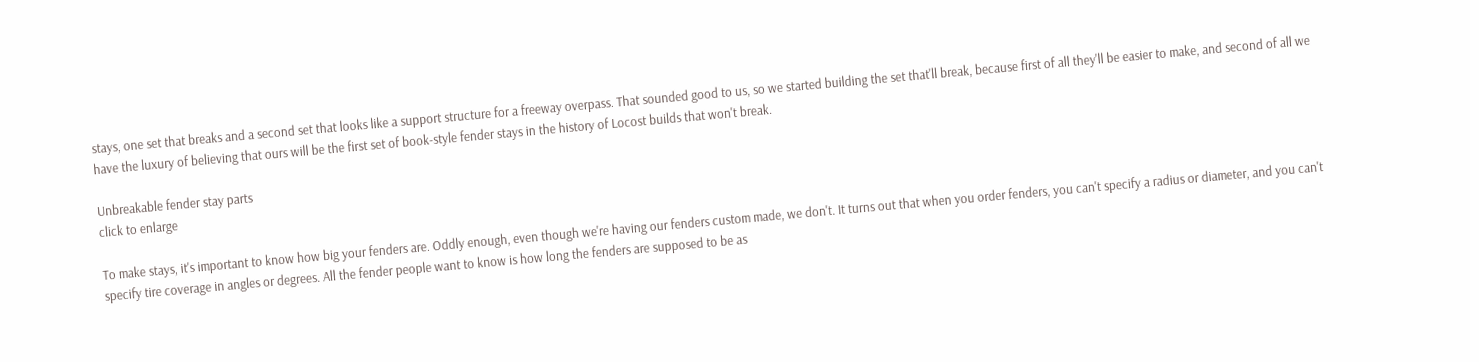stays, one set that breaks and a second set that looks like a support structure for a freeway overpass. That sounded good to us, so we started building the set that'll break, because first of all they'll be easier to make, and second of all we have the luxury of believing that ours will be the first set of book-style fender stays in the history of Locost builds that won't break.

Unbreakable fender stay parts
click to enlarge

To make stays, it's important to know how big your fenders are. Oddly enough, even though we're having our fenders custom made, we don't. It turns out that when you order fenders, you can't specify a radius or diameter, and you can't specify tire coverage in angles or degrees. All the fender people want to know is how long the fenders are supposed to be as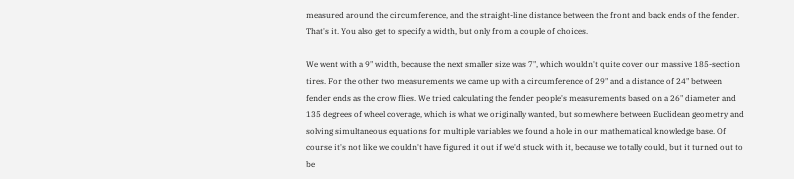measured around the circumference, and the straight-line distance between the front and back ends of the fender. That's it. You also get to specify a width, but only from a couple of choices.

We went with a 9" width, because the next smaller size was 7", which wouldn't quite cover our massive 185-section tires. For the other two measurements we came up with a circumference of 29" and a distance of 24" between fender ends as the crow flies. We tried calculating the fender people's measurements based on a 26" diameter and 135 degrees of wheel coverage, which is what we originally wanted, but somewhere between Euclidean geometry and solving simultaneous equations for multiple variables we found a hole in our mathematical knowledge base. Of course it's not like we couldn't have figured it out if we'd stuck with it, because we totally could, but it turned out to be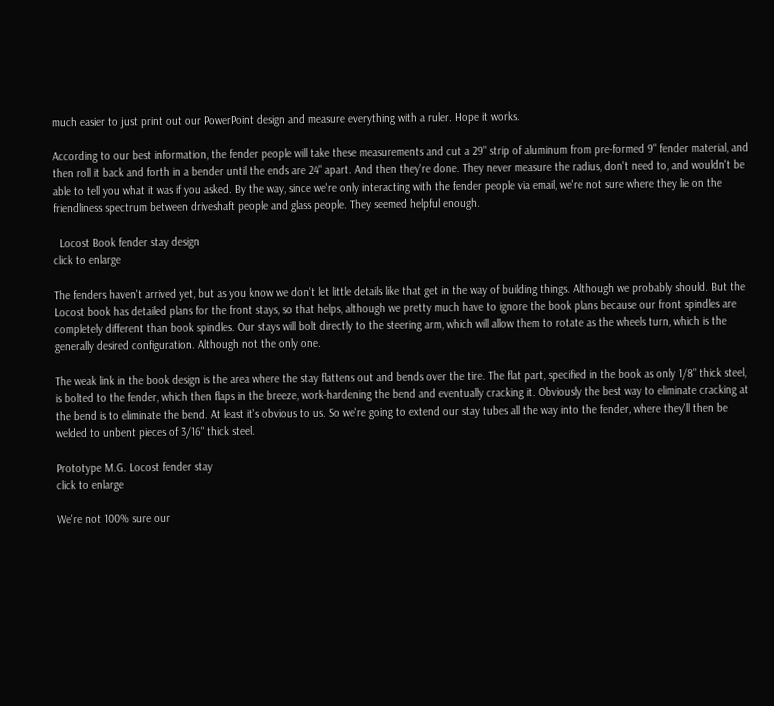much easier to just print out our PowerPoint design and measure everything with a ruler. Hope it works.

According to our best information, the fender people will take these measurements and cut a 29" strip of aluminum from pre-formed 9" fender material, and then roll it back and forth in a bender until the ends are 24" apart. And then they're done. They never measure the radius, don't need to, and wouldn't be able to tell you what it was if you asked. By the way, since we're only interacting with the fender people via email, we're not sure where they lie on the friendliness spectrum between driveshaft people and glass people. They seemed helpful enough.

  Locost Book fender stay design
click to enlarge

The fenders haven't arrived yet, but as you know we don't let little details like that get in the way of building things. Although we probably should. But the Locost book has detailed plans for the front stays, so that helps, although we pretty much have to ignore the book plans because our front spindles are completely different than book spindles. Our stays will bolt directly to the steering arm, which will allow them to rotate as the wheels turn, which is the generally desired configuration. Although not the only one.

The weak link in the book design is the area where the stay flattens out and bends over the tire. The flat part, specified in the book as only 1/8" thick steel, is bolted to the fender, which then flaps in the breeze, work-hardening the bend and eventually cracking it. Obviously the best way to eliminate cracking at the bend is to eliminate the bend. At least it's obvious to us. So we're going to extend our stay tubes all the way into the fender, where they'll then be welded to unbent pieces of 3/16" thick steel.

Prototype M.G. Locost fender stay
click to enlarge

We're not 100% sure our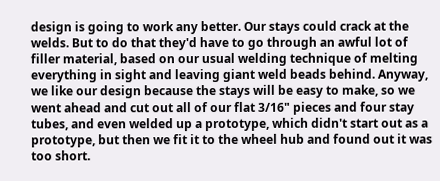design is going to work any better. Our stays could crack at the welds. But to do that they'd have to go through an awful lot of filler material, based on our usual welding technique of melting everything in sight and leaving giant weld beads behind. Anyway, we like our design because the stays will be easy to make, so we went ahead and cut out all of our flat 3/16" pieces and four stay tubes, and even welded up a prototype, which didn't start out as a prototype, but then we fit it to the wheel hub and found out it was too short.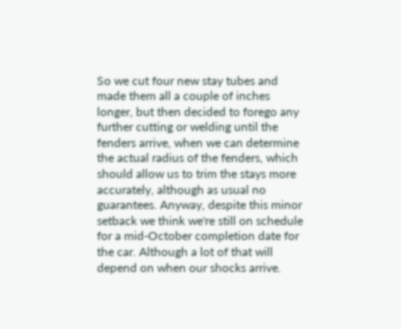So we cut four new stay tubes and made them all a couple of inches longer, but then decided to forego any further cutting or welding until the fenders arrive, when we can determine the actual radius of the fenders, which should allow us to trim the stays more accurately, although as usual no guarantees. Anyway, despite this minor setback we think we're still on schedule for a mid-October completion date for the car. Although a lot of that will depend on when our shocks arrive.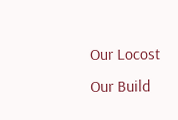Our Locost
Our Build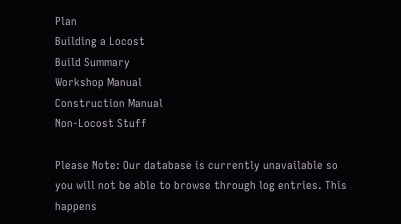Plan
Building a Locost
Build Summary
Workshop Manual
Construction Manual
Non-Locost Stuff

Please Note: Our database is currently unavailable so you will not be able to browse through log entries. This happens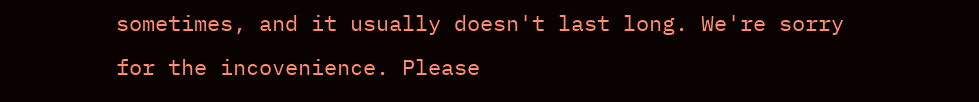sometimes, and it usually doesn't last long. We're sorry for the incovenience. Please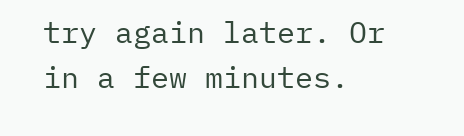try again later. Or in a few minutes.